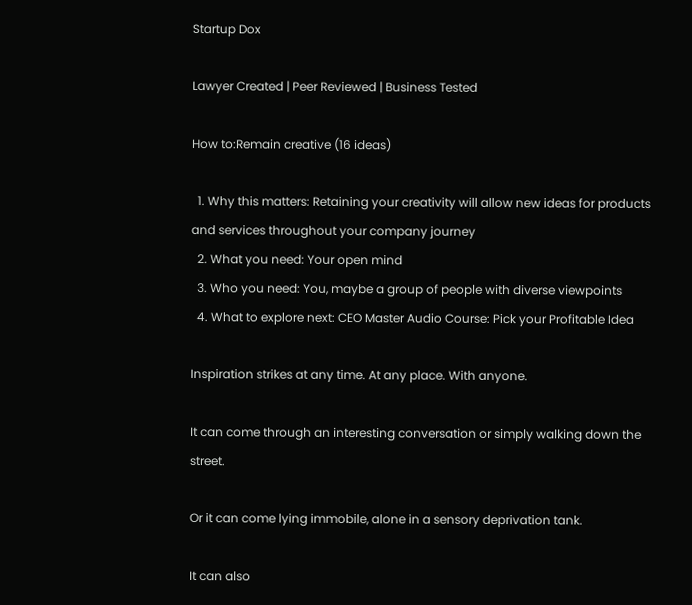Startup Dox

Lawyer Created | Peer Reviewed | Business Tested

How to:Remain creative (16 ideas)

  1. Why this matters: Retaining your creativity will allow new ideas for products and services throughout your company journey
  2. What you need: Your open mind
  3. Who you need: You, maybe a group of people with diverse viewpoints
  4. What to explore next: CEO Master Audio Course: Pick your Profitable Idea

Inspiration strikes at any time. At any place. With anyone.

It can come through an interesting conversation or simply walking down the street.

Or it can come lying immobile, alone in a sensory deprivation tank.

It can also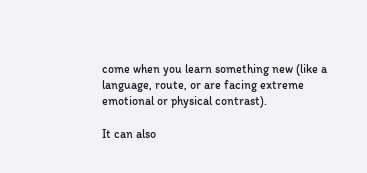come when you learn something new (like a language, route, or are facing extreme emotional or physical contrast).

It can also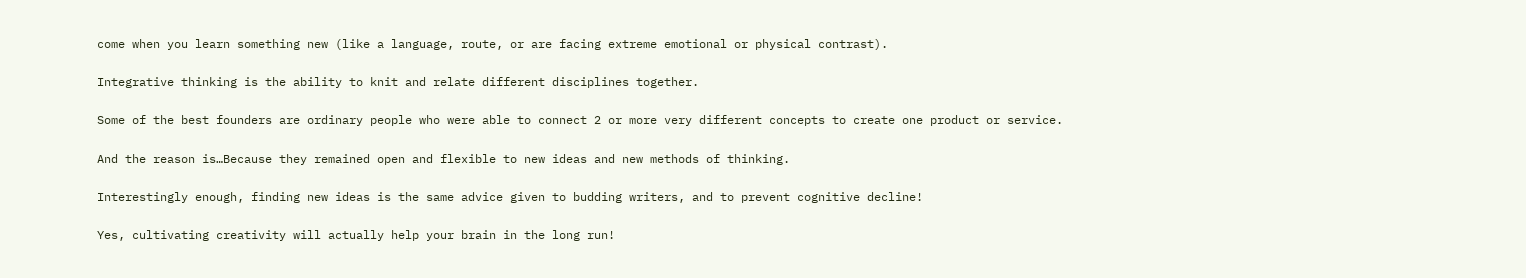come when you learn something new (like a language, route, or are facing extreme emotional or physical contrast).

Integrative thinking is the ability to knit and relate different disciplines together.

Some of the best founders are ordinary people who were able to connect 2 or more very different concepts to create one product or service.

And the reason is…Because they remained open and flexible to new ideas and new methods of thinking.

Interestingly enough, finding new ideas is the same advice given to budding writers, and to prevent cognitive decline!

Yes, cultivating creativity will actually help your brain in the long run!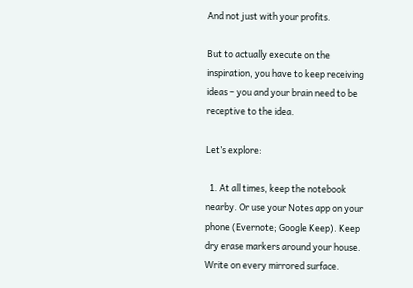And not just with your profits.

But to actually execute on the inspiration, you have to keep receiving ideas – you and your brain need to be receptive to the idea.

Let’s explore:

  1. At all times, keep the notebook nearby. Or use your Notes app on your phone (Evernote; Google Keep). Keep dry erase markers around your house. Write on every mirrored surface.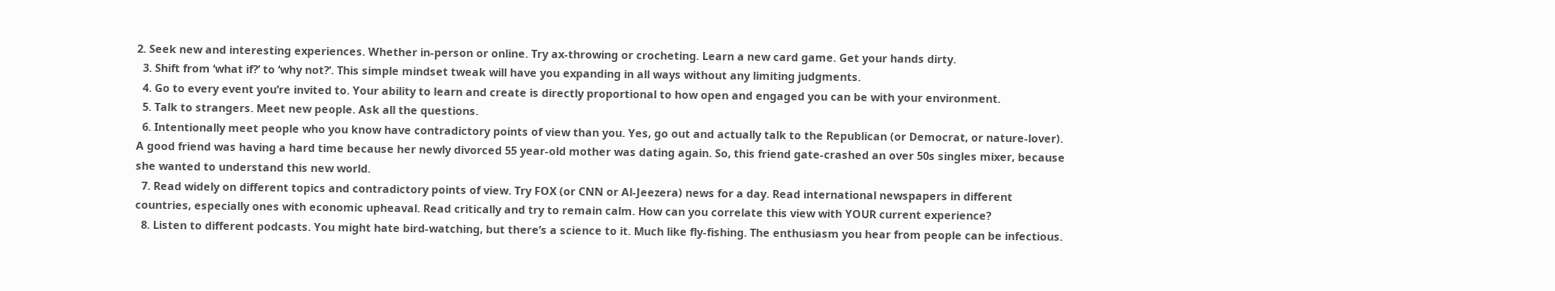2. Seek new and interesting experiences. Whether in-person or online. Try ax-throwing or crocheting. Learn a new card game. Get your hands dirty.
  3. Shift from ‘what if?’ to ‘why not?’. This simple mindset tweak will have you expanding in all ways without any limiting judgments.
  4. Go to every event you’re invited to. Your ability to learn and create is directly proportional to how open and engaged you can be with your environment.
  5. Talk to strangers. Meet new people. Ask all the questions.
  6. Intentionally meet people who you know have contradictory points of view than you. Yes, go out and actually talk to the Republican (or Democrat, or nature-lover). A good friend was having a hard time because her newly divorced 55 year-old mother was dating again. So, this friend gate-crashed an over 50s singles mixer, because she wanted to understand this new world.
  7. Read widely on different topics and contradictory points of view. Try FOX (or CNN or Al-Jeezera) news for a day. Read international newspapers in different countries, especially ones with economic upheaval. Read critically and try to remain calm. How can you correlate this view with YOUR current experience?
  8. Listen to different podcasts. You might hate bird-watching, but there’s a science to it. Much like fly-fishing. The enthusiasm you hear from people can be infectious.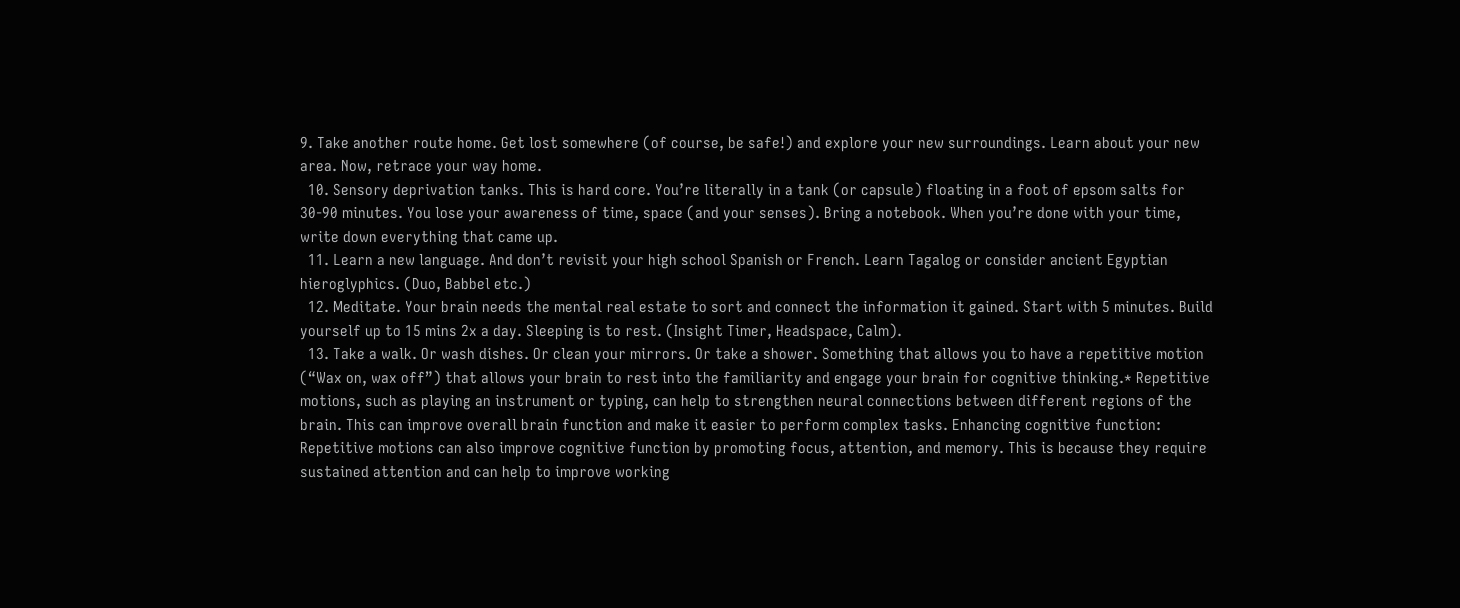9. Take another route home. Get lost somewhere (of course, be safe!) and explore your new surroundings. Learn about your new area. Now, retrace your way home.
  10. Sensory deprivation tanks. This is hard core. You’re literally in a tank (or capsule) floating in a foot of epsom salts for 30-90 minutes. You lose your awareness of time, space (and your senses). Bring a notebook. When you’re done with your time, write down everything that came up.
  11. Learn a new language. And don’t revisit your high school Spanish or French. Learn Tagalog or consider ancient Egyptian hieroglyphics. (Duo, Babbel etc.)
  12. Meditate. Your brain needs the mental real estate to sort and connect the information it gained. Start with 5 minutes. Build yourself up to 15 mins 2x a day. Sleeping is to rest. (Insight Timer, Headspace, Calm).
  13. Take a walk. Or wash dishes. Or clean your mirrors. Or take a shower. Something that allows you to have a repetitive motion (“Wax on, wax off”) that allows your brain to rest into the familiarity and engage your brain for cognitive thinking.* Repetitive motions, such as playing an instrument or typing, can help to strengthen neural connections between different regions of the brain. This can improve overall brain function and make it easier to perform complex tasks. Enhancing cognitive function: Repetitive motions can also improve cognitive function by promoting focus, attention, and memory. This is because they require sustained attention and can help to improve working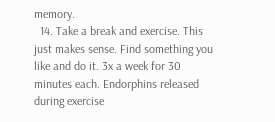memory.
  14. Take a break and exercise. This just makes sense. Find something you like and do it. 3x a week for 30 minutes each. Endorphins released during exercise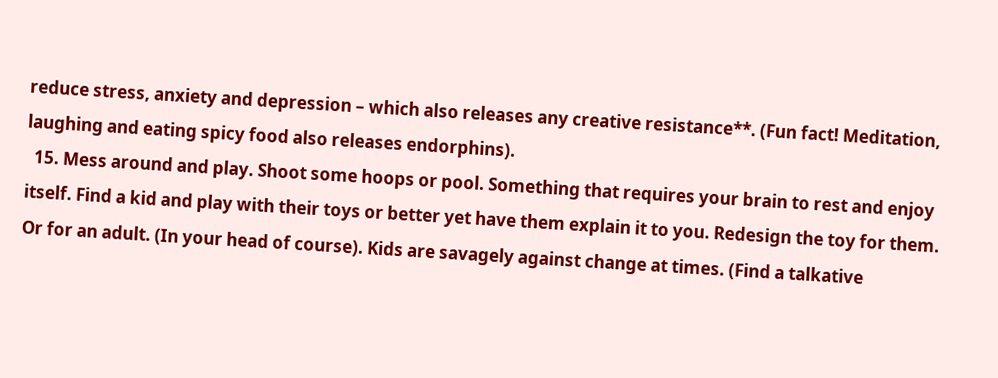reduce stress, anxiety and depression – which also releases any creative resistance**. (Fun fact! Meditation, laughing and eating spicy food also releases endorphins).
  15. Mess around and play. Shoot some hoops or pool. Something that requires your brain to rest and enjoy itself. Find a kid and play with their toys or better yet have them explain it to you. Redesign the toy for them. Or for an adult. (In your head of course). Kids are savagely against change at times. (Find a talkative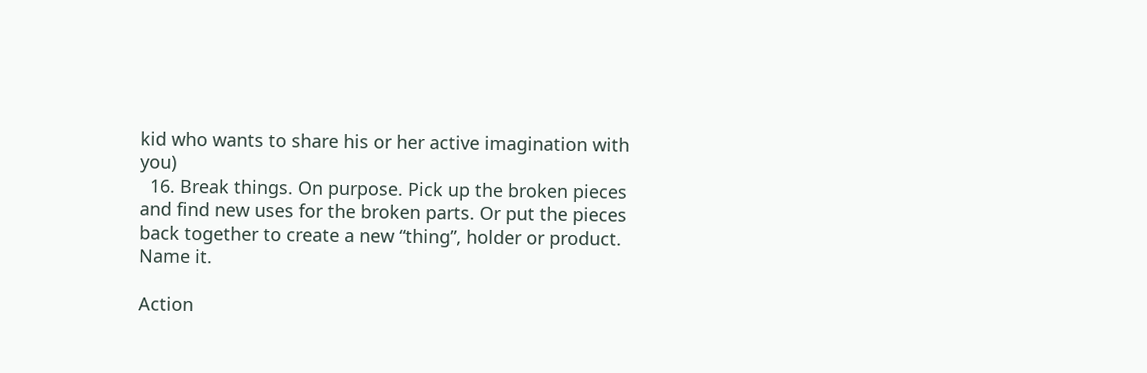kid who wants to share his or her active imagination with you)
  16. Break things. On purpose. Pick up the broken pieces and find new uses for the broken parts. Or put the pieces back together to create a new “thing”, holder or product. Name it.

Action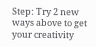Step: Try 2 new ways above to get your creativity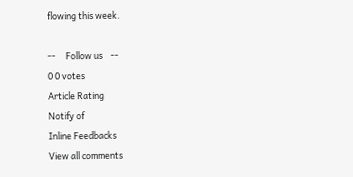flowing this week.

--     Follow us    --
0 0 votes
Article Rating
Notify of
Inline Feedbacks
View all comments